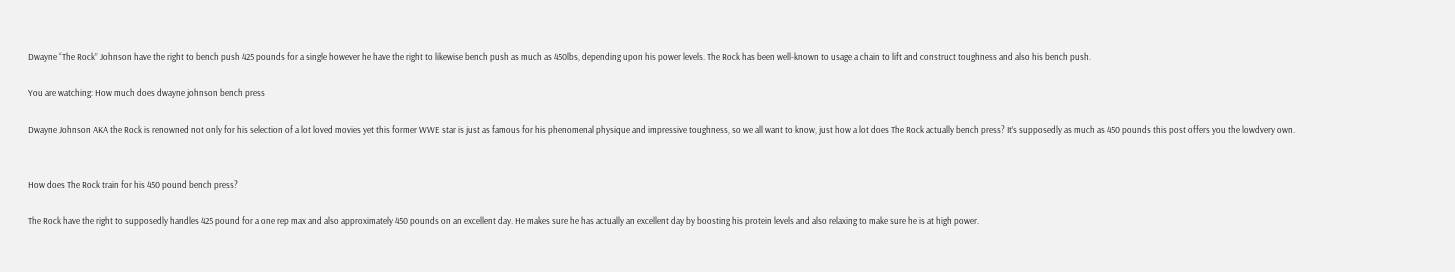Dwayne “The Rock” Johnson have the right to bench push 425 pounds for a single however he have the right to likewise bench push as much as 450lbs, depending upon his power levels. The Rock has been well-known to usage a chain to lift and construct toughness and also his bench push.

You are watching: How much does dwayne johnson bench press

Dwayne Johnson AKA the Rock is renowned not only for his selection of a lot loved movies yet this former WWE star is just as famous for his phenomenal physique and impressive toughness, so we all want to know, just how a lot does The Rock actually bench press? It’s supposedly as much as 450 pounds this post offers you the lowdvery own.


How does The Rock train for his 450 pound bench press?

The Rock have the right to supposedly handles 425 pound for a one rep max and also approximately 450 pounds on an excellent day. He makes sure he has actually an excellent day by boosting his protein levels and also relaxing to make sure he is at high power.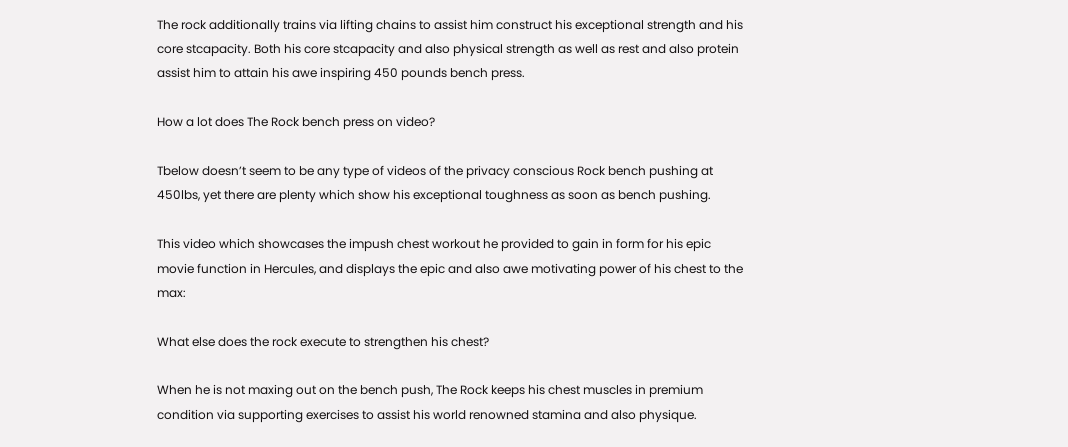The rock additionally trains via lifting chains to assist him construct his exceptional strength and his core stcapacity. Both his core stcapacity and also physical strength as well as rest and also protein assist him to attain his awe inspiring 450 pounds bench press.

How a lot does The Rock bench press on video?

Tbelow doesn’t seem to be any type of videos of the privacy conscious Rock bench pushing at 450lbs, yet there are plenty which show his exceptional toughness as soon as bench pushing.

This video which showcases the impush chest workout he provided to gain in form for his epic movie function in Hercules, and displays the epic and also awe motivating power of his chest to the max:

What else does the rock execute to strengthen his chest?

When he is not maxing out on the bench push, The Rock keeps his chest muscles in premium condition via supporting exercises to assist his world renowned stamina and also physique.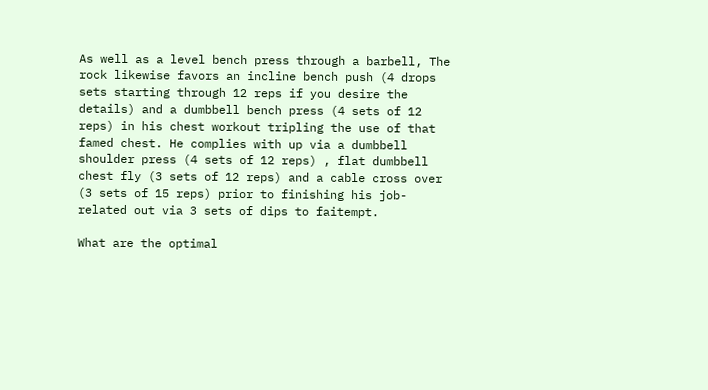As well as a level bench press through a barbell, The rock likewise favors an incline bench push (4 drops sets starting through 12 reps if you desire the details) and a dumbbell bench press (4 sets of 12 reps) in his chest workout tripling the use of that famed chest. He complies with up via a dumbbell shoulder press (4 sets of 12 reps) , flat dumbbell chest fly (3 sets of 12 reps) and a cable cross over (3 sets of 15 reps) prior to finishing his job-related out via 3 sets of dips to faitempt.

What are the optimal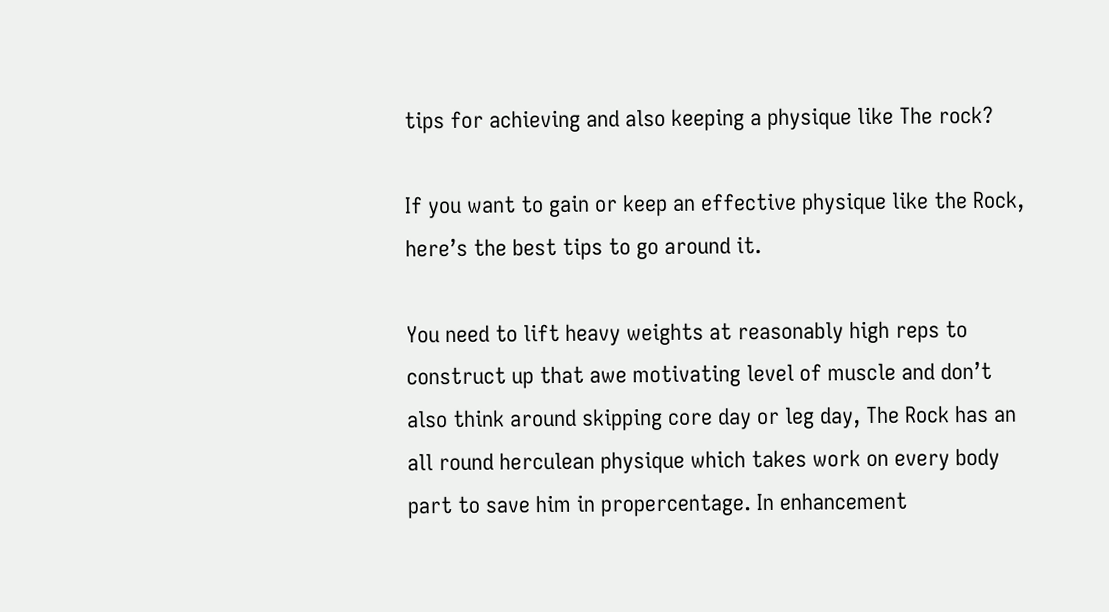tips for achieving and also keeping a physique like The rock?

If you want to gain or keep an effective physique like the Rock, here’s the best tips to go around it.

You need to lift heavy weights at reasonably high reps to construct up that awe motivating level of muscle and don’t also think around skipping core day or leg day, The Rock has an all round herculean physique which takes work on every body part to save him in propercentage. In enhancement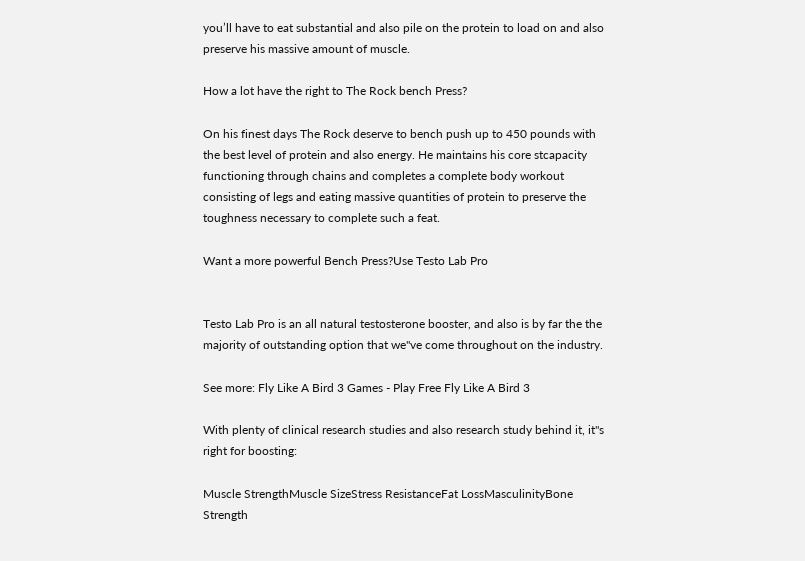you’ll have to eat substantial and also pile on the protein to load on and also preserve his massive amount of muscle.

How a lot have the right to The Rock bench Press?

On his finest days The Rock deserve to bench push up to 450 pounds with the best level of protein and also energy. He maintains his core stcapacity functioning through chains and completes a complete body workout consisting of legs and eating massive quantities of protein to preserve the toughness necessary to complete such a feat.

Want a more powerful Bench Press?Use Testo Lab Pro


Testo Lab Pro is an all natural testosterone booster, and also is by far the the majority of outstanding option that we"ve come throughout on the industry.

See more: Fly Like A Bird 3 Games - Play Free Fly Like A Bird 3

With plenty of clinical research studies and also research study behind it, it"s right for boosting:

Muscle StrengthMuscle SizeStress ResistanceFat LossMasculinityBone Strength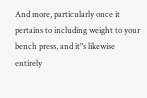And more, particularly once it pertains to including weight to your bench press, and it"s likewise entirely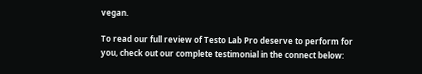vegan.

To read our full review of Testo Lab Pro deserve to perform for you, check out our complete testimonial in the connect below: